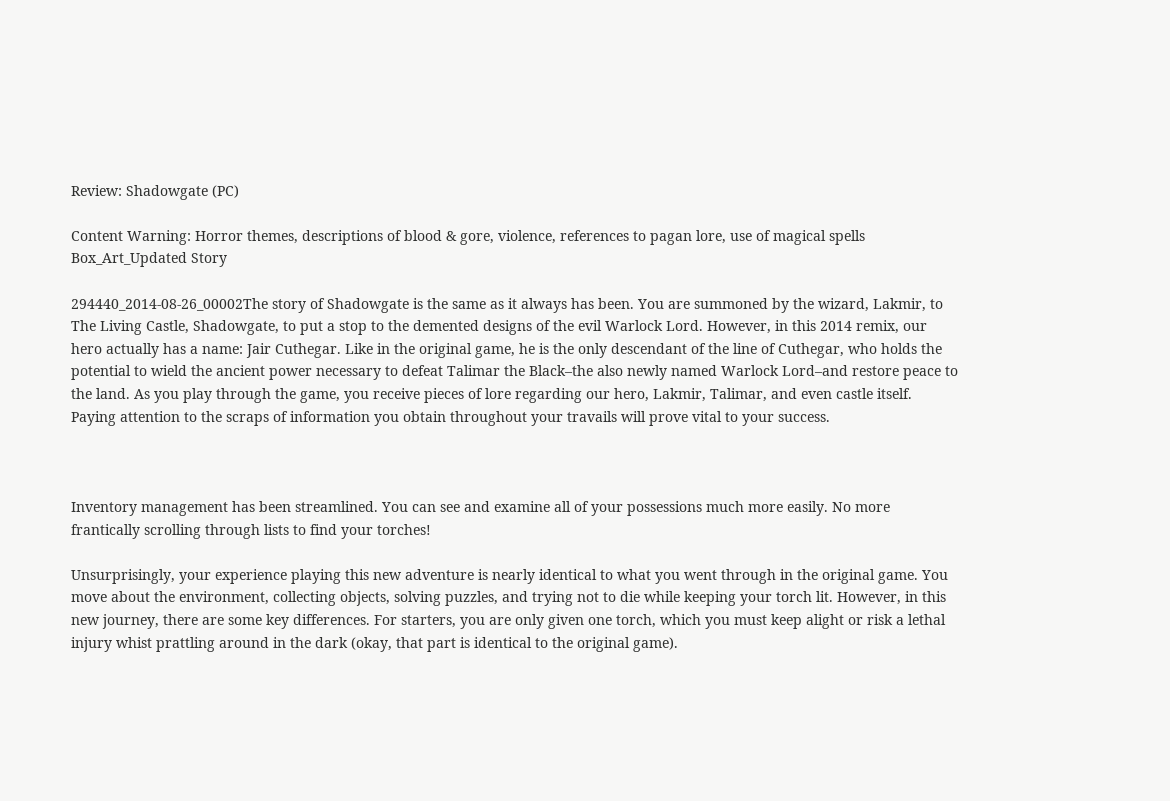Review: Shadowgate (PC)

Content Warning: Horror themes, descriptions of blood & gore, violence, references to pagan lore, use of magical spells Box_Art_Updated Story

294440_2014-08-26_00002The story of Shadowgate is the same as it always has been. You are summoned by the wizard, Lakmir, to The Living Castle, Shadowgate, to put a stop to the demented designs of the evil Warlock Lord. However, in this 2014 remix, our hero actually has a name: Jair Cuthegar. Like in the original game, he is the only descendant of the line of Cuthegar, who holds the potential to wield the ancient power necessary to defeat Talimar the Black–the also newly named Warlock Lord–and restore peace to the land. As you play through the game, you receive pieces of lore regarding our hero, Lakmir, Talimar, and even castle itself. Paying attention to the scraps of information you obtain throughout your travails will prove vital to your success.



Inventory management has been streamlined. You can see and examine all of your possessions much more easily. No more frantically scrolling through lists to find your torches!

Unsurprisingly, your experience playing this new adventure is nearly identical to what you went through in the original game. You move about the environment, collecting objects, solving puzzles, and trying not to die while keeping your torch lit. However, in this new journey, there are some key differences. For starters, you are only given one torch, which you must keep alight or risk a lethal injury whist prattling around in the dark (okay, that part is identical to the original game).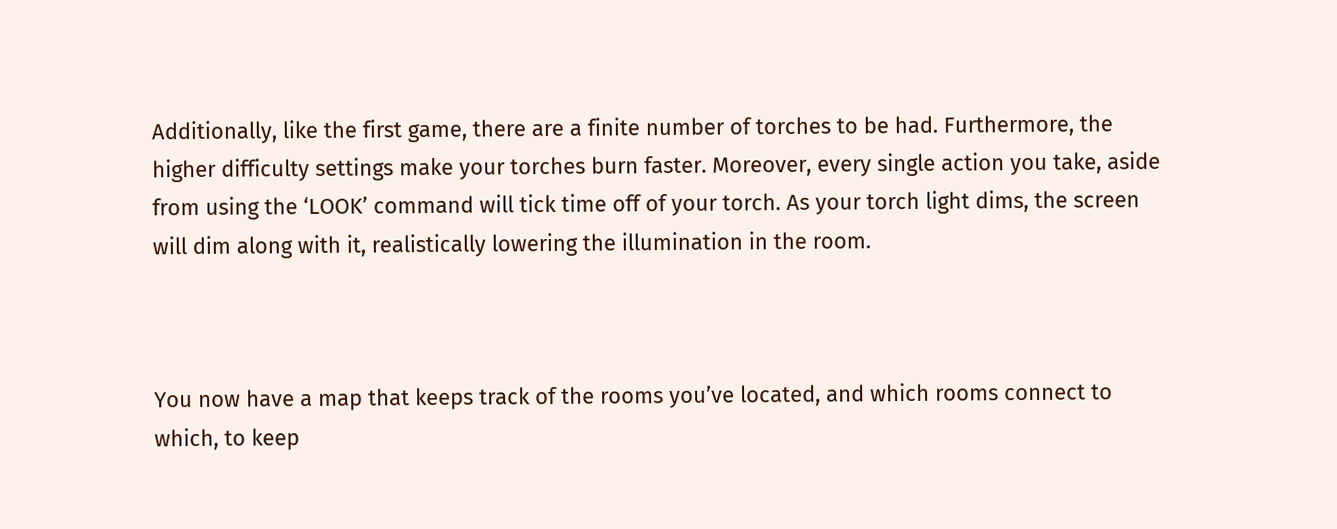Additionally, like the first game, there are a finite number of torches to be had. Furthermore, the higher difficulty settings make your torches burn faster. Moreover, every single action you take, aside from using the ‘LOOK’ command will tick time off of your torch. As your torch light dims, the screen will dim along with it, realistically lowering the illumination in the room.



You now have a map that keeps track of the rooms you’ve located, and which rooms connect to which, to keep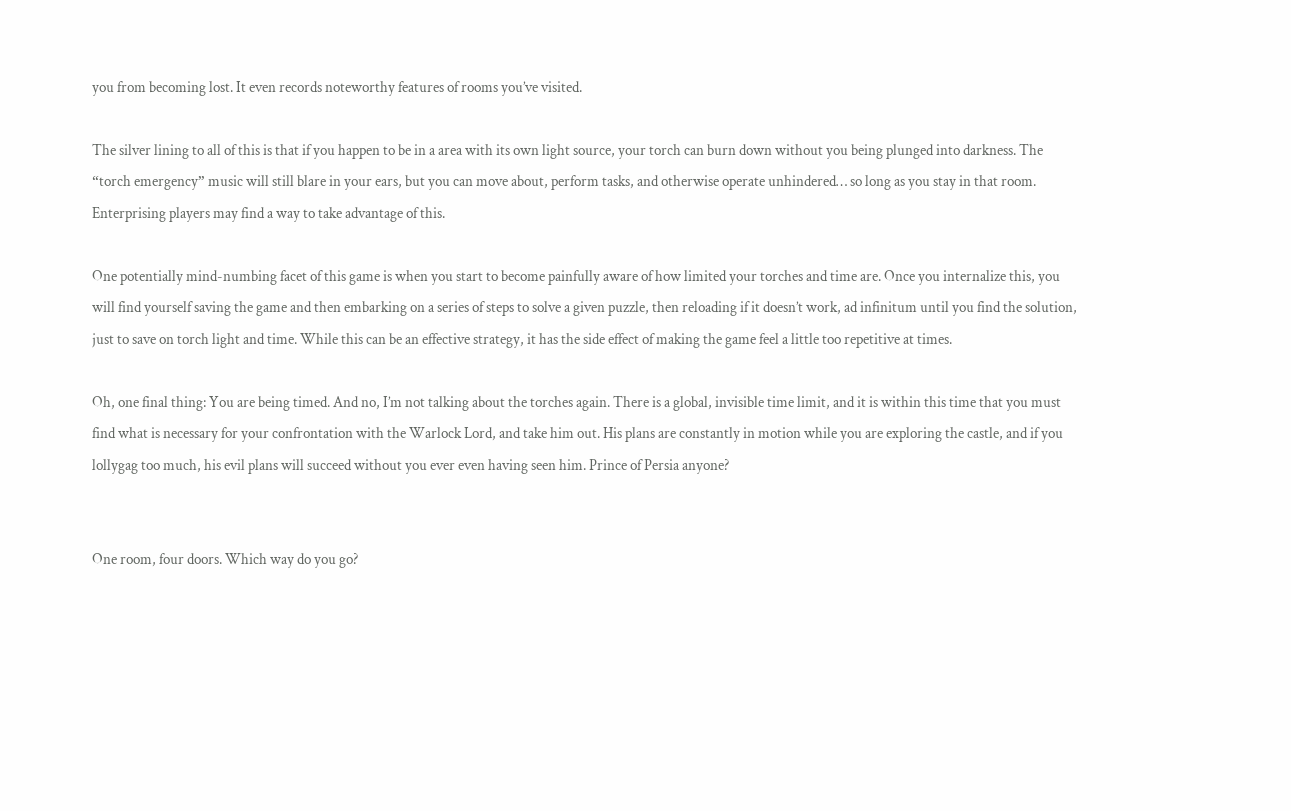you from becoming lost. It even records noteworthy features of rooms you’ve visited.

The silver lining to all of this is that if you happen to be in a area with its own light source, your torch can burn down without you being plunged into darkness. The “torch emergency” music will still blare in your ears, but you can move about, perform tasks, and otherwise operate unhindered… so long as you stay in that room. Enterprising players may find a way to take advantage of this.

One potentially mind-numbing facet of this game is when you start to become painfully aware of how limited your torches and time are. Once you internalize this, you will find yourself saving the game and then embarking on a series of steps to solve a given puzzle, then reloading if it doesn’t work, ad infinitum until you find the solution, just to save on torch light and time. While this can be an effective strategy, it has the side effect of making the game feel a little too repetitive at times.

Oh, one final thing: You are being timed. And no, I’m not talking about the torches again. There is a global, invisible time limit, and it is within this time that you must find what is necessary for your confrontation with the Warlock Lord, and take him out. His plans are constantly in motion while you are exploring the castle, and if you lollygag too much, his evil plans will succeed without you ever even having seen him. Prince of Persia anyone?


One room, four doors. Which way do you go?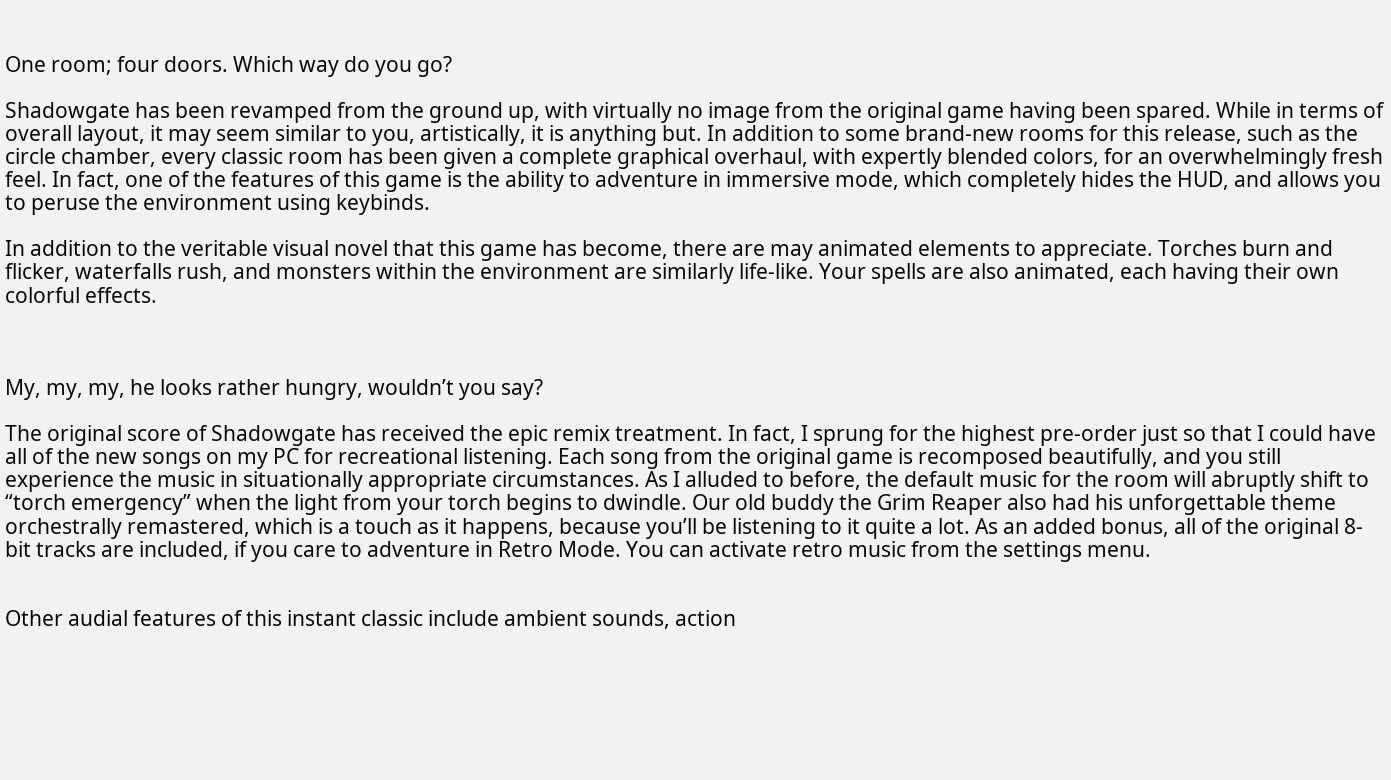One room; four doors. Which way do you go?

Shadowgate has been revamped from the ground up, with virtually no image from the original game having been spared. While in terms of overall layout, it may seem similar to you, artistically, it is anything but. In addition to some brand-new rooms for this release, such as the circle chamber, every classic room has been given a complete graphical overhaul, with expertly blended colors, for an overwhelmingly fresh feel. In fact, one of the features of this game is the ability to adventure in immersive mode, which completely hides the HUD, and allows you to peruse the environment using keybinds.

In addition to the veritable visual novel that this game has become, there are may animated elements to appreciate. Torches burn and flicker, waterfalls rush, and monsters within the environment are similarly life-like. Your spells are also animated, each having their own colorful effects.



My, my, my, he looks rather hungry, wouldn’t you say?

The original score of Shadowgate has received the epic remix treatment. In fact, I sprung for the highest pre-order just so that I could have all of the new songs on my PC for recreational listening. Each song from the original game is recomposed beautifully, and you still experience the music in situationally appropriate circumstances. As I alluded to before, the default music for the room will abruptly shift to “torch emergency” when the light from your torch begins to dwindle. Our old buddy the Grim Reaper also had his unforgettable theme orchestrally remastered, which is a touch as it happens, because you’ll be listening to it quite a lot. As an added bonus, all of the original 8-bit tracks are included, if you care to adventure in Retro Mode. You can activate retro music from the settings menu.


Other audial features of this instant classic include ambient sounds, action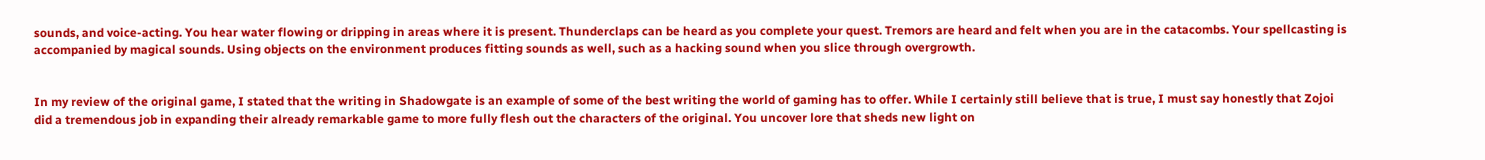sounds, and voice-acting. You hear water flowing or dripping in areas where it is present. Thunderclaps can be heard as you complete your quest. Tremors are heard and felt when you are in the catacombs. Your spellcasting is accompanied by magical sounds. Using objects on the environment produces fitting sounds as well, such as a hacking sound when you slice through overgrowth.


In my review of the original game, I stated that the writing in Shadowgate is an example of some of the best writing the world of gaming has to offer. While I certainly still believe that is true, I must say honestly that Zojoi did a tremendous job in expanding their already remarkable game to more fully flesh out the characters of the original. You uncover lore that sheds new light on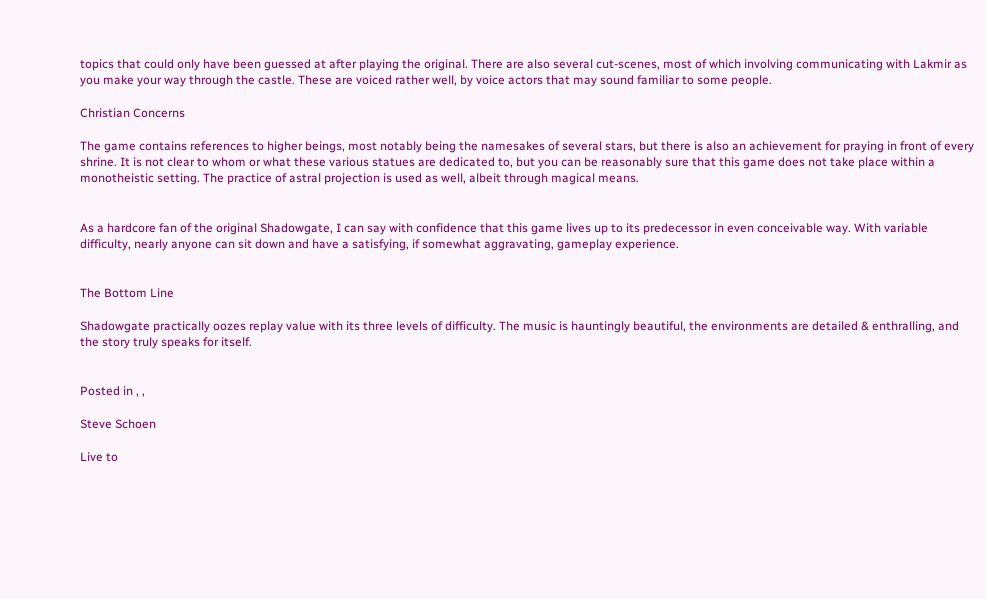topics that could only have been guessed at after playing the original. There are also several cut-scenes, most of which involving communicating with Lakmir as you make your way through the castle. These are voiced rather well, by voice actors that may sound familiar to some people.

Christian Concerns

The game contains references to higher beings, most notably being the namesakes of several stars, but there is also an achievement for praying in front of every shrine. It is not clear to whom or what these various statues are dedicated to, but you can be reasonably sure that this game does not take place within a monotheistic setting. The practice of astral projection is used as well, albeit through magical means.


As a hardcore fan of the original Shadowgate, I can say with confidence that this game lives up to its predecessor in even conceivable way. With variable difficulty, nearly anyone can sit down and have a satisfying, if somewhat aggravating, gameplay experience.


The Bottom Line

Shadowgate practically oozes replay value with its three levels of difficulty. The music is hauntingly beautiful, the environments are detailed & enthralling, and the story truly speaks for itself.


Posted in , ,

Steve Schoen

Live to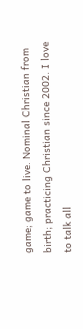game; game to live. Nominal Christian from birth; practicing Christian since 2002. I love to talk all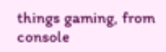things gaming, from console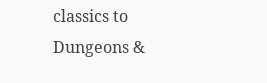classics to Dungeons &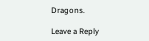Dragons.

Leave a Reply